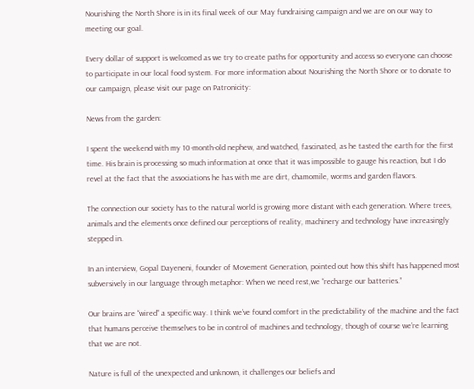Nourishing the North Shore is in its final week of our May fundraising campaign and we are on our way to meeting our goal.

Every dollar of support is welcomed as we try to create paths for opportunity and access so everyone can choose to participate in our local food system. For more information about Nourishing the North Shore or to donate to our campaign, please visit our page on Patronicity:

News from the garden:

I spent the weekend with my 10-month-old nephew, and watched, fascinated, as he tasted the earth for the first time. His brain is processing so much information at once that it was impossible to gauge his reaction, but I do revel at the fact that the associations he has with me are dirt, chamomile, worms and garden flavors.

The connection our society has to the natural world is growing more distant with each generation. Where trees, animals and the elements once defined our perceptions of reality, machinery and technology have increasingly stepped in.

In an interview, Gopal Dayeneni, founder of Movement Generation, pointed out how this shift has happened most subversively in our language through metaphor: When we need rest,we “recharge our batteries.”

Our brains are “wired” a specific way. I think we’ve found comfort in the predictability of the machine and the fact that humans perceive themselves to be in control of machines and technology, though of course we’re learning that we are not.

Nature is full of the unexpected and unknown, it challenges our beliefs and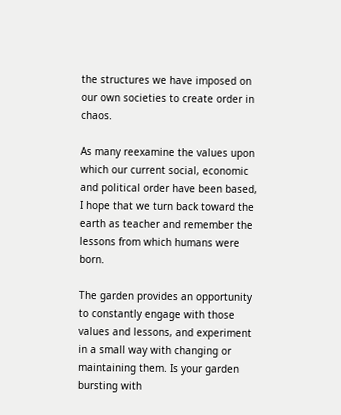the structures we have imposed on our own societies to create order in chaos.

As many reexamine the values upon which our current social, economic and political order have been based, I hope that we turn back toward the earth as teacher and remember the lessons from which humans were born.

The garden provides an opportunity to constantly engage with those values and lessons, and experiment in a small way with changing or maintaining them. Is your garden bursting with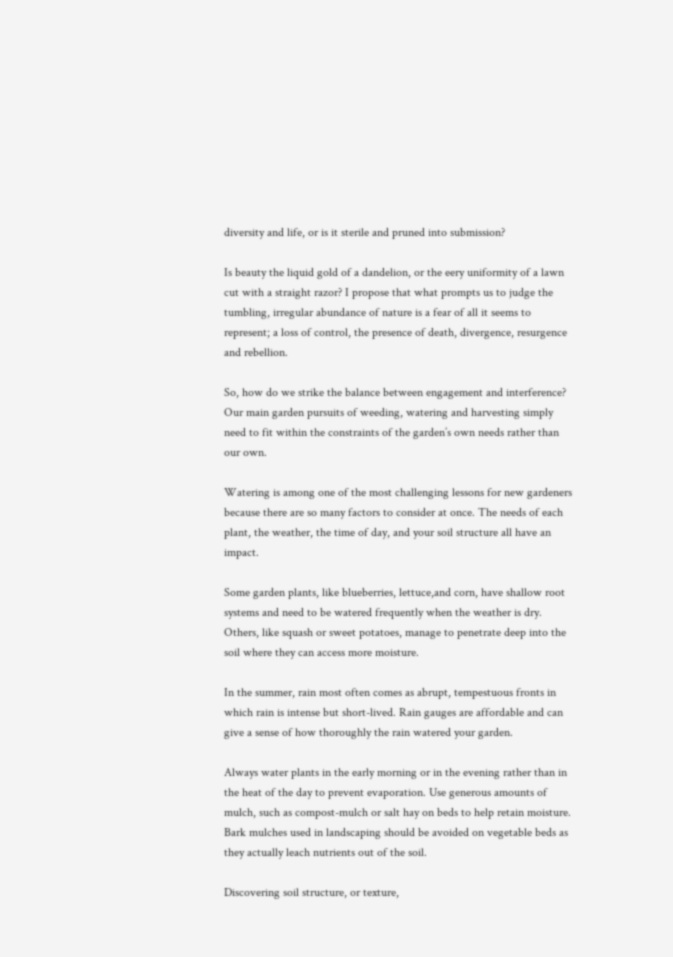diversity and life, or is it sterile and pruned into submission?

Is beauty the liquid gold of a dandelion, or the eery uniformity of a lawn cut with a straight razor? I propose that what prompts us to judge the tumbling, irregular abundance of nature is a fear of all it seems to represent; a loss of control, the presence of death, divergence, resurgence and rebellion.

So, how do we strike the balance between engagement and interference? Our main garden pursuits of weeding, watering and harvesting simply need to fit within the constraints of the garden’s own needs rather than our own.

Watering is among one of the most challenging lessons for new gardeners because there are so many factors to consider at once. The needs of each plant, the weather, the time of day, and your soil structure all have an impact.

Some garden plants, like blueberries, lettuce,and corn, have shallow root systems and need to be watered frequently when the weather is dry. Others, like squash or sweet potatoes, manage to penetrate deep into the soil where they can access more moisture.

In the summer, rain most often comes as abrupt, tempestuous fronts in which rain is intense but short-lived. Rain gauges are affordable and can give a sense of how thoroughly the rain watered your garden.

Always water plants in the early morning or in the evening rather than in the heat of the day to prevent evaporation. Use generous amounts of mulch, such as compost-mulch or salt hay on beds to help retain moisture. Bark mulches used in landscaping should be avoided on vegetable beds as they actually leach nutrients out of the soil.

Discovering soil structure, or texture,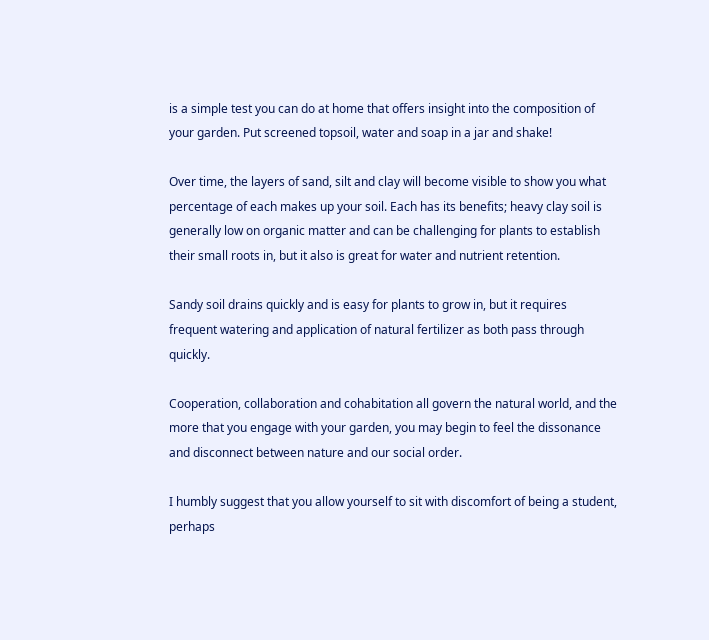is a simple test you can do at home that offers insight into the composition of your garden. Put screened topsoil, water and soap in a jar and shake!

Over time, the layers of sand, silt and clay will become visible to show you what percentage of each makes up your soil. Each has its benefits; heavy clay soil is generally low on organic matter and can be challenging for plants to establish their small roots in, but it also is great for water and nutrient retention.

Sandy soil drains quickly and is easy for plants to grow in, but it requires frequent watering and application of natural fertilizer as both pass through quickly.

Cooperation, collaboration and cohabitation all govern the natural world, and the more that you engage with your garden, you may begin to feel the dissonance and disconnect between nature and our social order.

I humbly suggest that you allow yourself to sit with discomfort of being a student, perhaps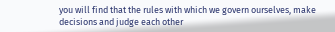you will find that the rules with which we govern ourselves, make decisions and judge each other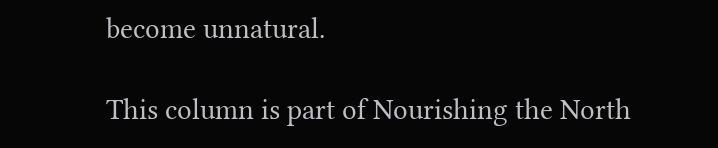become unnatural.

This column is part of Nourishing the North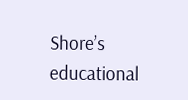Shore’s educational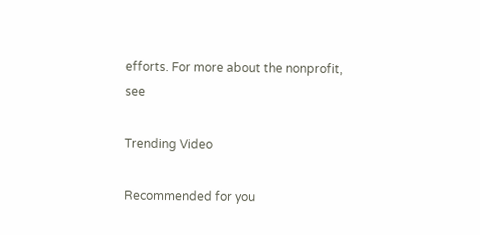efforts. For more about the nonprofit, see

Trending Video

Recommended for you